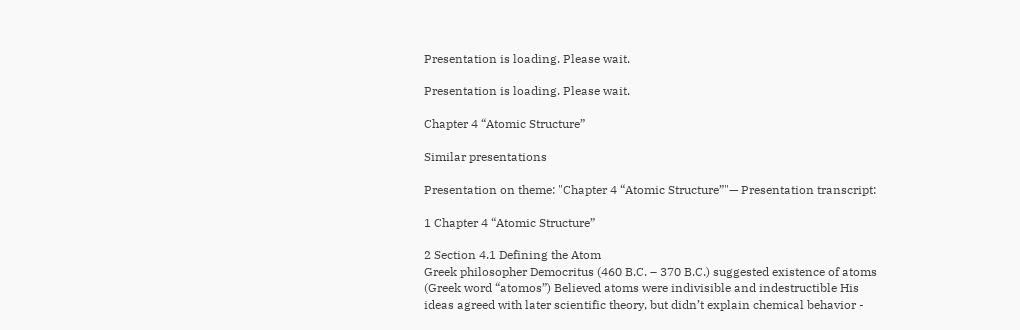Presentation is loading. Please wait.

Presentation is loading. Please wait.

Chapter 4 “Atomic Structure”

Similar presentations

Presentation on theme: "Chapter 4 “Atomic Structure”"— Presentation transcript:

1 Chapter 4 “Atomic Structure”

2 Section 4.1 Defining the Atom
Greek philosopher Democritus (460 B.C. – 370 B.C.) suggested existence of atoms (Greek word “atomos”) Believed atoms were indivisible and indestructible His ideas agreed with later scientific theory, but didn’t explain chemical behavior -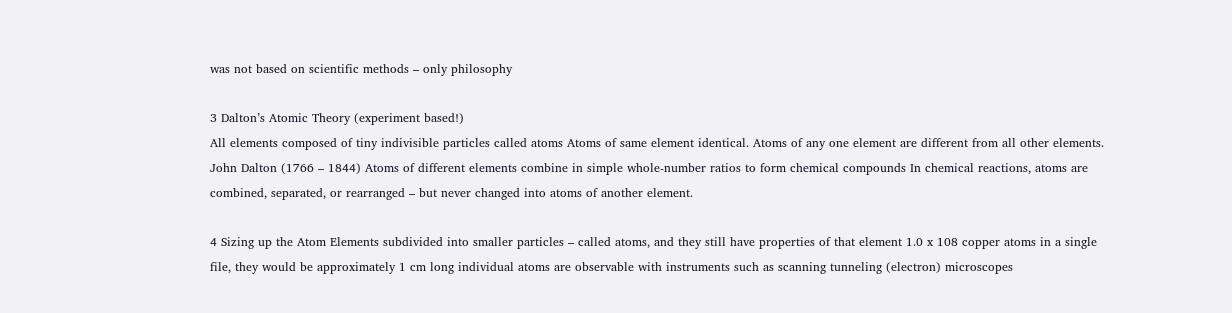was not based on scientific methods – only philosophy

3 Dalton’s Atomic Theory (experiment based!)
All elements composed of tiny indivisible particles called atoms Atoms of same element identical. Atoms of any one element are different from all other elements. John Dalton (1766 – 1844) Atoms of different elements combine in simple whole-number ratios to form chemical compounds In chemical reactions, atoms are combined, separated, or rearranged – but never changed into atoms of another element.

4 Sizing up the Atom Elements subdivided into smaller particles – called atoms, and they still have properties of that element 1.0 x 108 copper atoms in a single file, they would be approximately 1 cm long individual atoms are observable with instruments such as scanning tunneling (electron) microscopes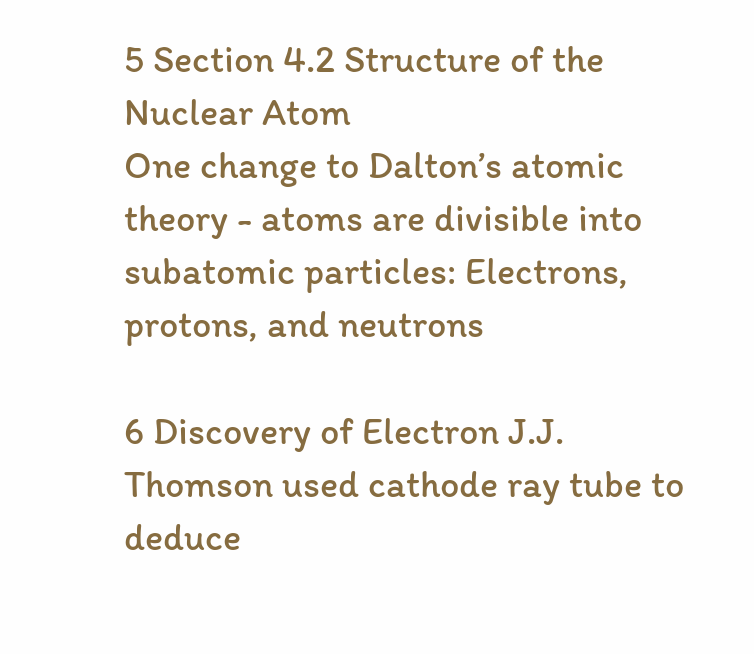5 Section 4.2 Structure of the Nuclear Atom
One change to Dalton’s atomic theory - atoms are divisible into subatomic particles: Electrons, protons, and neutrons

6 Discovery of Electron J.J. Thomson used cathode ray tube to deduce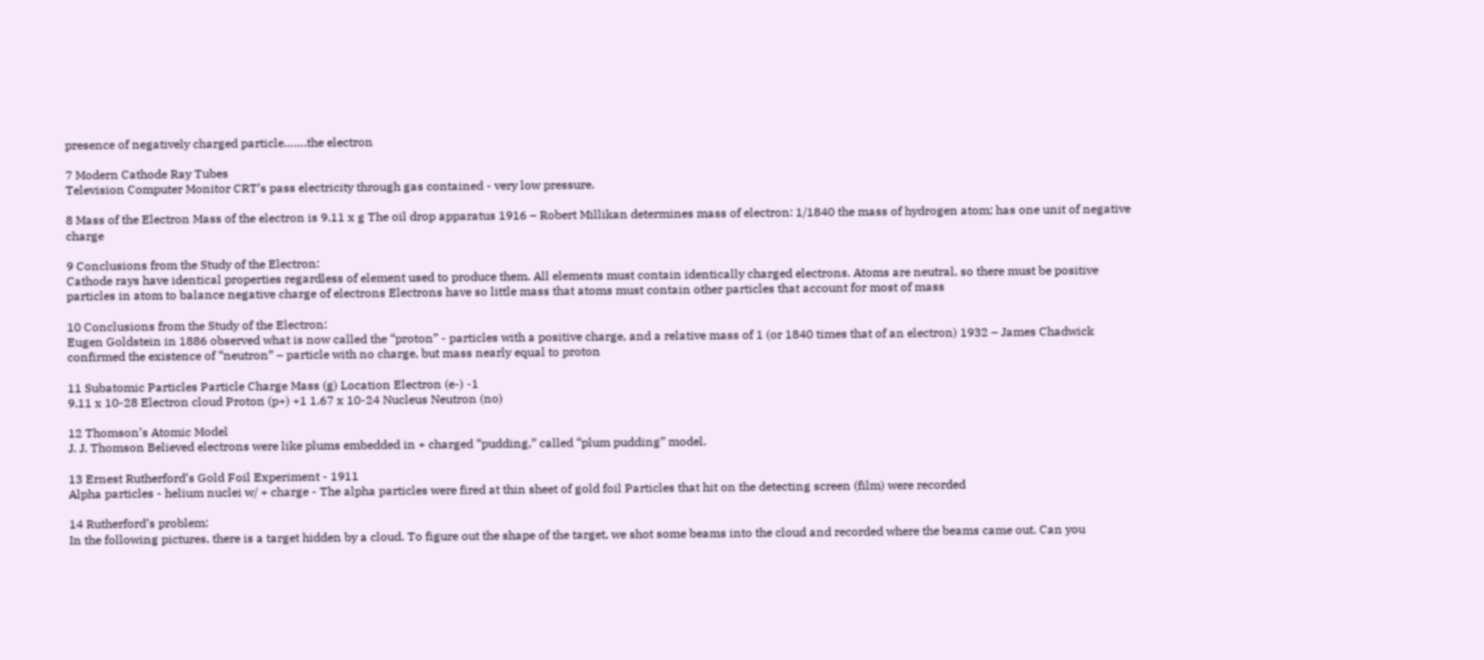presence of negatively charged particle…….the electron

7 Modern Cathode Ray Tubes
Television Computer Monitor CRT’s pass electricity through gas contained - very low pressure.

8 Mass of the Electron Mass of the electron is 9.11 x g The oil drop apparatus 1916 – Robert Millikan determines mass of electron: 1/1840 the mass of hydrogen atom; has one unit of negative charge

9 Conclusions from the Study of the Electron:
Cathode rays have identical properties regardless of element used to produce them. All elements must contain identically charged electrons. Atoms are neutral, so there must be positive particles in atom to balance negative charge of electrons Electrons have so little mass that atoms must contain other particles that account for most of mass

10 Conclusions from the Study of the Electron:
Eugen Goldstein in 1886 observed what is now called the “proton” - particles with a positive charge, and a relative mass of 1 (or 1840 times that of an electron) 1932 – James Chadwick confirmed the existence of “neutron” – particle with no charge, but mass nearly equal to proton

11 Subatomic Particles Particle Charge Mass (g) Location Electron (e-) -1
9.11 x 10-28 Electron cloud Proton (p+) +1 1.67 x 10-24 Nucleus Neutron (no)

12 Thomson’s Atomic Model
J. J. Thomson Believed electrons were like plums embedded in + charged “pudding,” called “plum pudding” model.

13 Ernest Rutherford’s Gold Foil Experiment - 1911
Alpha particles - helium nuclei w/ + charge - The alpha particles were fired at thin sheet of gold foil Particles that hit on the detecting screen (film) were recorded

14 Rutherford’s problem:
In the following pictures, there is a target hidden by a cloud. To figure out the shape of the target, we shot some beams into the cloud and recorded where the beams came out. Can you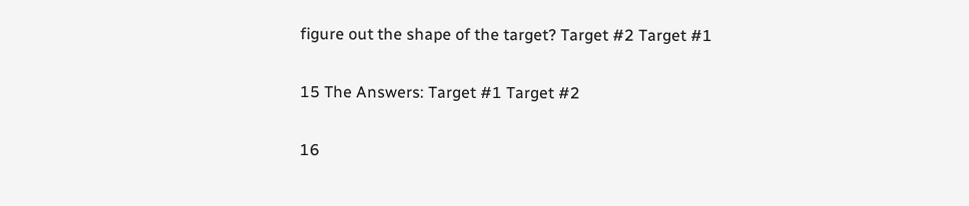figure out the shape of the target? Target #2 Target #1

15 The Answers: Target #1 Target #2

16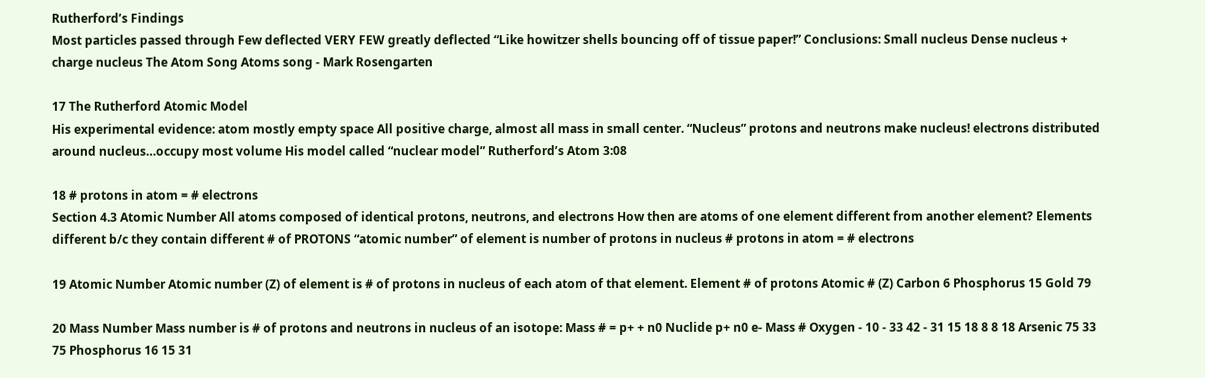Rutherford’s Findings
Most particles passed through Few deflected VERY FEW greatly deflected “Like howitzer shells bouncing off of tissue paper!” Conclusions: Small nucleus Dense nucleus + charge nucleus The Atom Song Atoms song - Mark Rosengarten

17 The Rutherford Atomic Model
His experimental evidence: atom mostly empty space All positive charge, almost all mass in small center. “Nucleus” protons and neutrons make nucleus! electrons distributed around nucleus…occupy most volume His model called “nuclear model” Rutherford’s Atom 3:08

18 # protons in atom = # electrons
Section 4.3 Atomic Number All atoms composed of identical protons, neutrons, and electrons How then are atoms of one element different from another element? Elements different b/c they contain different # of PROTONS “atomic number” of element is number of protons in nucleus # protons in atom = # electrons

19 Atomic Number Atomic number (Z) of element is # of protons in nucleus of each atom of that element. Element # of protons Atomic # (Z) Carbon 6 Phosphorus 15 Gold 79

20 Mass Number Mass number is # of protons and neutrons in nucleus of an isotope: Mass # = p+ + n0 Nuclide p+ n0 e- Mass # Oxygen - 10 - 33 42 - 31 15 18 8 8 18 Arsenic 75 33 75 Phosphorus 16 15 31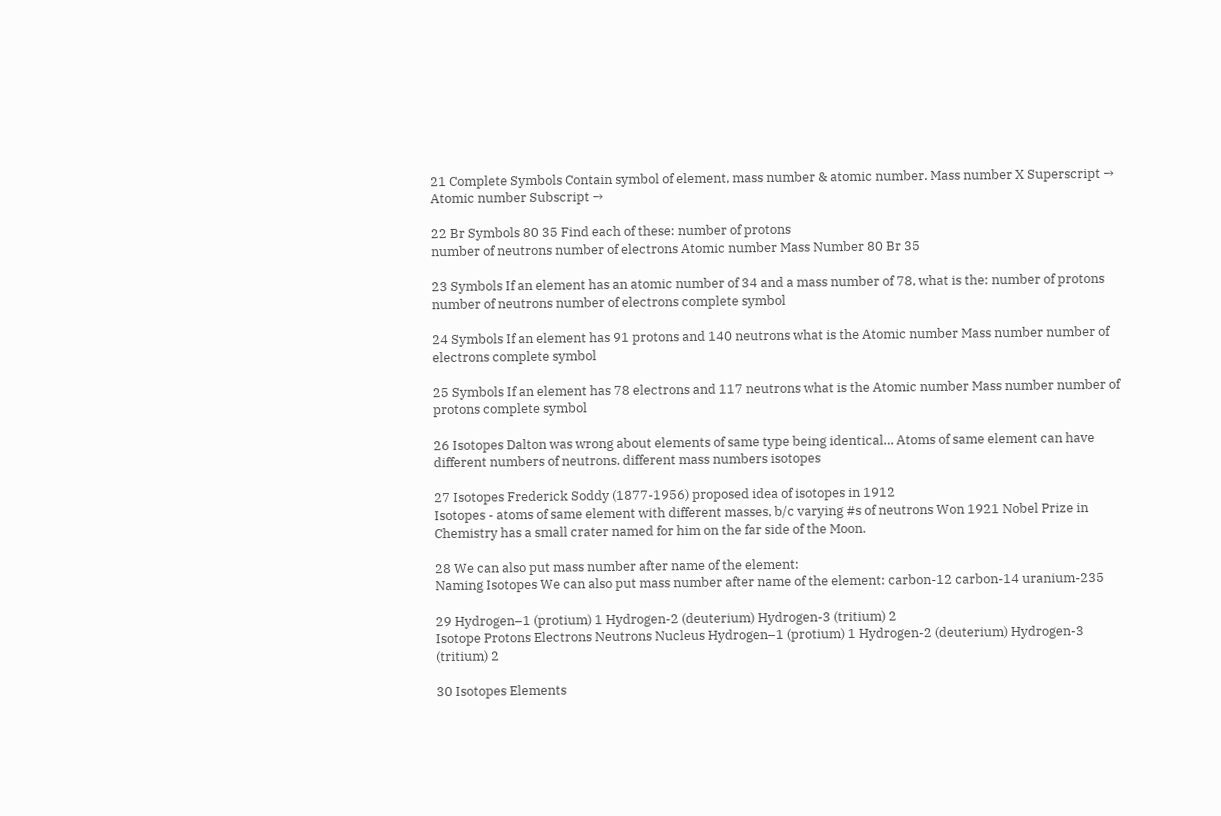21 Complete Symbols Contain symbol of element, mass number & atomic number. Mass number X Superscript → Atomic number Subscript →

22 Br Symbols 80 35 Find each of these: number of protons
number of neutrons number of electrons Atomic number Mass Number 80 Br 35

23 Symbols If an element has an atomic number of 34 and a mass number of 78, what is the: number of protons number of neutrons number of electrons complete symbol

24 Symbols If an element has 91 protons and 140 neutrons what is the Atomic number Mass number number of electrons complete symbol

25 Symbols If an element has 78 electrons and 117 neutrons what is the Atomic number Mass number number of protons complete symbol

26 Isotopes Dalton was wrong about elements of same type being identical… Atoms of same element can have different numbers of neutrons. different mass numbers isotopes

27 Isotopes Frederick Soddy (1877-1956) proposed idea of isotopes in 1912
Isotopes - atoms of same element with different masses, b/c varying #s of neutrons Won 1921 Nobel Prize in Chemistry has a small crater named for him on the far side of the Moon.

28 We can also put mass number after name of the element:
Naming Isotopes We can also put mass number after name of the element: carbon-12 carbon-14 uranium-235

29 Hydrogen–1 (protium) 1 Hydrogen-2 (deuterium) Hydrogen-3 (tritium) 2
Isotope Protons Electrons Neutrons Nucleus Hydrogen–1 (protium) 1 Hydrogen-2 (deuterium) Hydrogen-3 (tritium) 2

30 Isotopes Elements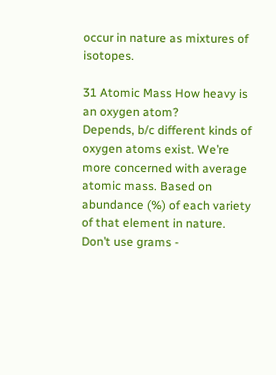occur in nature as mixtures of isotopes.

31 Atomic Mass How heavy is an oxygen atom?
Depends, b/c different kinds of oxygen atoms exist. We’re more concerned with average atomic mass. Based on abundance (%) of each variety of that element in nature. Don’t use grams -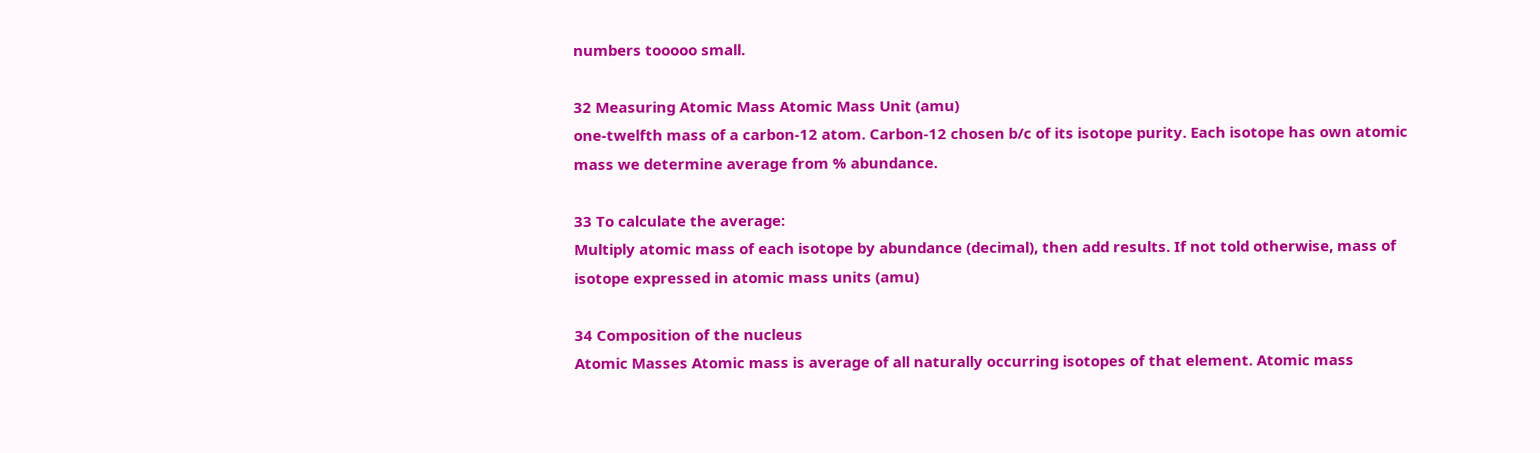numbers tooooo small.

32 Measuring Atomic Mass Atomic Mass Unit (amu)
one-twelfth mass of a carbon-12 atom. Carbon-12 chosen b/c of its isotope purity. Each isotope has own atomic mass we determine average from % abundance.

33 To calculate the average:
Multiply atomic mass of each isotope by abundance (decimal), then add results. If not told otherwise, mass of isotope expressed in atomic mass units (amu)

34 Composition of the nucleus
Atomic Masses Atomic mass is average of all naturally occurring isotopes of that element. Atomic mass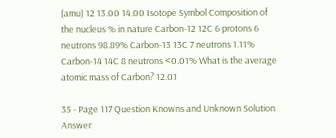(amu) 12 13.00 14.00 Isotope Symbol Composition of the nucleus % in nature Carbon-12 12C 6 protons 6 neutrons 98.89% Carbon-13 13C 7 neutrons 1.11% Carbon-14 14C 8 neutrons <0.01% What is the average atomic mass of Carbon? 12.01

35 - Page 117 Question Knowns and Unknown Solution Answer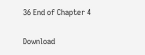36 End of Chapter 4

Download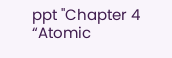ppt "Chapter 4 “Atomic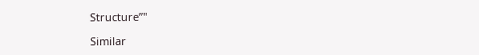Structure”"

Similar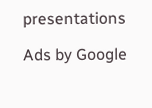presentations

Ads by Google